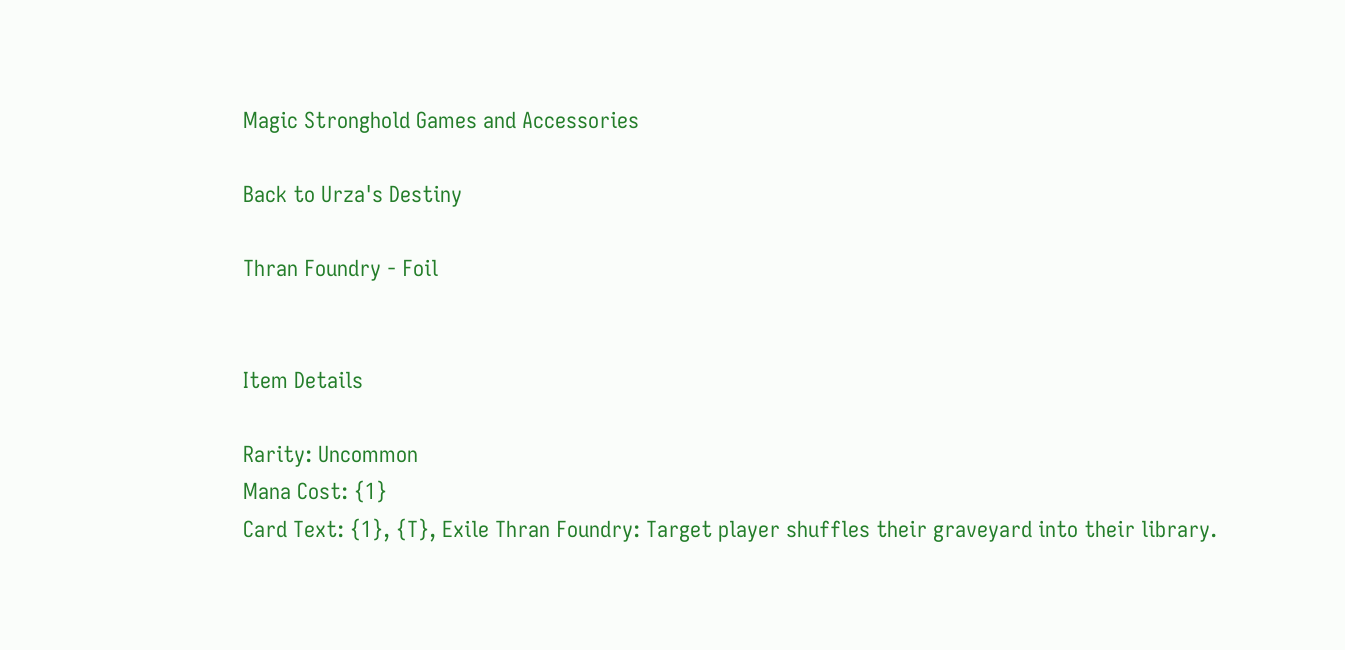Magic Stronghold Games and Accessories

Back to Urza's Destiny

Thran Foundry - Foil


Item Details

Rarity: Uncommon
Mana Cost: {1}
Card Text: {1}, {T}, Exile Thran Foundry: Target player shuffles their graveyard into their library.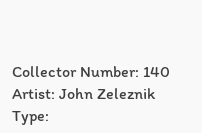Collector Number: 140
Artist: John Zeleznik
Type: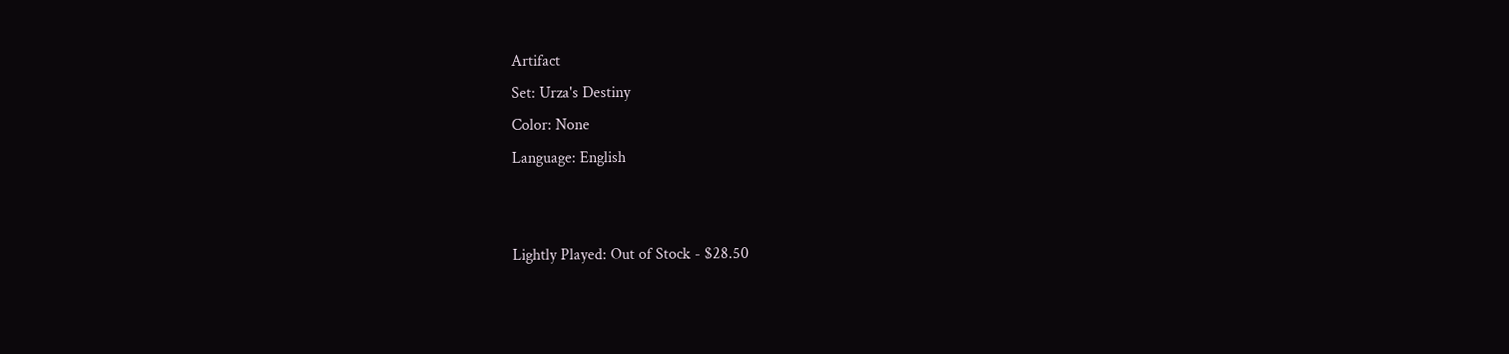Artifact
Set: Urza's Destiny
Color: None
Language: English


Lightly Played: Out of Stock - $28.50